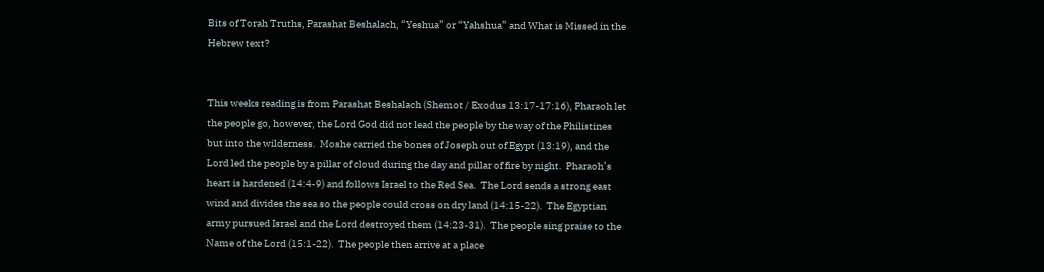Bits of Torah Truths, Parashat Beshalach, “Yeshua” or “Yahshua” and What is Missed in the Hebrew text?


This weeks reading is from Parashat Beshalach (Shemot / Exodus 13:17-17:16), Pharaoh let the people go, however, the Lord God did not lead the people by the way of the Philistines but into the wilderness.  Moshe carried the bones of Joseph out of Egypt (13:19), and the Lord led the people by a pillar of cloud during the day and pillar of fire by night.  Pharaoh’s heart is hardened (14:4-9) and follows Israel to the Red Sea.  The Lord sends a strong east wind and divides the sea so the people could cross on dry land (14:15-22).  The Egyptian army pursued Israel and the Lord destroyed them (14:23-31).  The people sing praise to the Name of the Lord (15:1-22).  The people then arrive at a place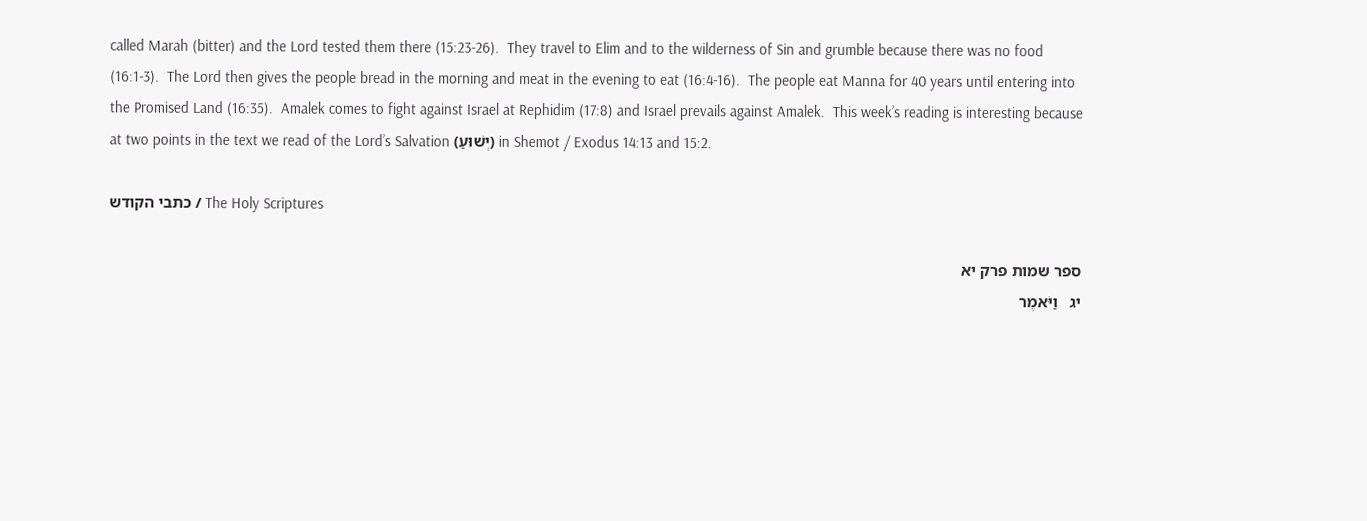called Marah (bitter) and the Lord tested them there (15:23-26).  They travel to Elim and to the wilderness of Sin and grumble because there was no food (16:1-3).  The Lord then gives the people bread in the morning and meat in the evening to eat (16:4-16).  The people eat Manna for 40 years until entering into the Promised Land (16:35).  Amalek comes to fight against Israel at Rephidim (17:8) and Israel prevails against Amalek.  This week’s reading is interesting because at two points in the text we read of the Lord’s Salvation (יְשׁוּעַ) in Shemot / Exodus 14:13 and 15:2.

כתבי הקודש / The Holy Scriptures

ספר שמות פרק יא
יג   וַיֹּאמֶר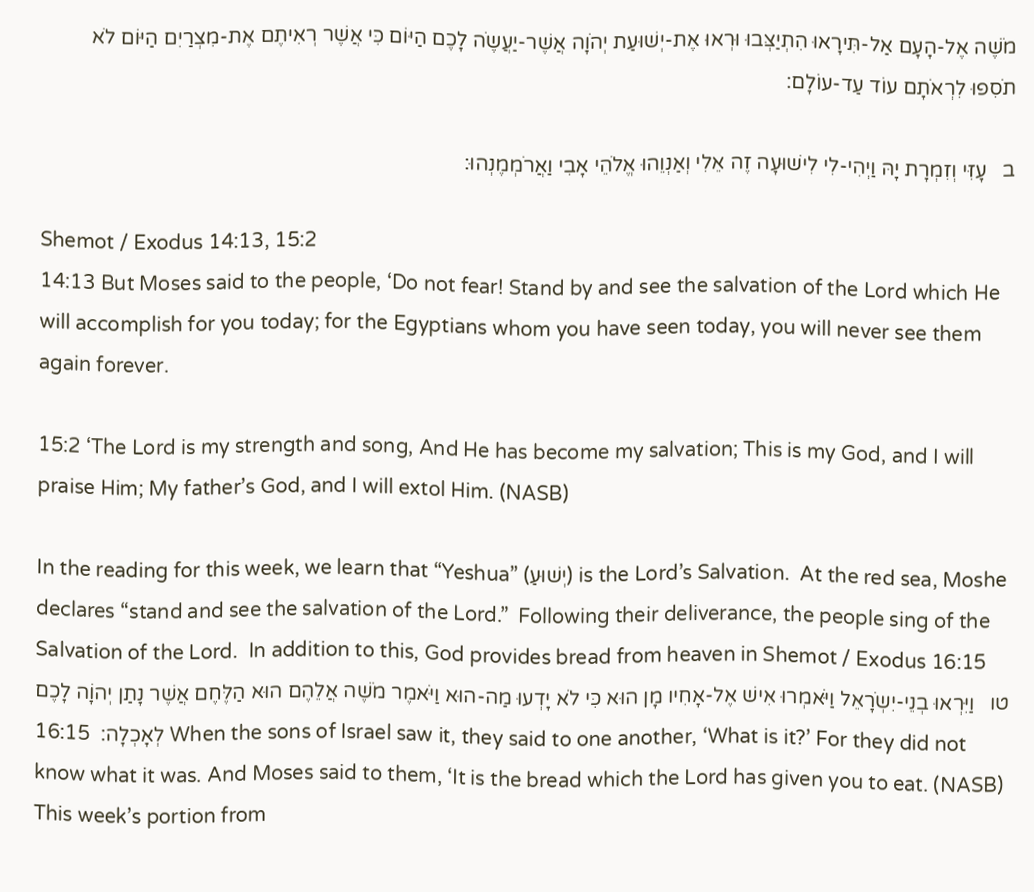מֹשֶׁה אֶל-הָעָם אַל-תִּירָאוּ הִתְיַצְּבוּ וּרְאוּ אֶת-יְשׁוּעַת יְהֹוָה אֲשֶׁר-יַעֲשֶֹה לָכֶם הַיּוֹם כִּי אֲשֶׁר רְאִיתֶם אֶת-מִצְרַיִם הַיּוֹם לֹא תֹסִפוּ לִרְאֹתָם עוֹד עַד-עוֹלָם:

ב   עָזִּי וְזִמְרָת יָהּ וַיְהִי-לִי לִישׁוּעָה זֶה אֵלִי וְאַנְוֵהוּ אֱלֹהֵי אָבִי וַאֲרֹמְמֶנְהוּ:

Shemot / Exodus 14:13, 15:2
14:13 But Moses said to the people, ‘Do not fear! Stand by and see the salvation of the Lord which He will accomplish for you today; for the Egyptians whom you have seen today, you will never see them again forever.

15:2 ‘The Lord is my strength and song, And He has become my salvation; This is my God, and I will praise Him; My father’s God, and I will extol Him. (NASB)

In the reading for this week, we learn that “Yeshua” (יְשׁוּעַ) is the Lord’s Salvation.  At the red sea, Moshe declares “stand and see the salvation of the Lord.”  Following their deliverance, the people sing of the Salvation of the Lord.  In addition to this, God provides bread from heaven in Shemot / Exodus 16:15 טו   וַיִּרְאוּ בְנֵי-יִשְֹרָאֵל וַיֹּאמְרוּ אִישׁ אֶל-אָחִיו מָן הוּא כִּי לֹא יָדְעוּ מַה-הוּא וַיֹּאמֶר מֹשֶׁה אֲלֵהֶם הוּא הַלֶּחֶם אֲשֶׁר נָתַן יְהוָֹה לָכֶם לְאָכְלָה:  16:15 When the sons of Israel saw it, they said to one another, ‘What is it?’ For they did not know what it was. And Moses said to them, ‘It is the bread which the Lord has given you to eat. (NASB)  This week’s portion from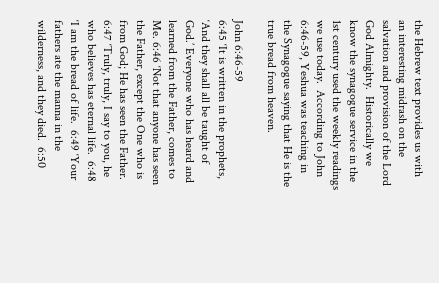the Hebrew text provides us with an interesting midrash on the salvation and provision of the Lord God Almighty.  Historically we know the synagogue service in the 1st century used the weekly readings we use today.  According to John 6:46-59, Yeshua was teaching in the Synagogue saying that He is the true bread from heaven.

John 6:46-59
6:45 ‘It is written in the prophets, ‘And they shall all be taught of God.’ Everyone who has heard and learned from the Father, comes to Me. 6:46 ‘Not that anyone has seen the Father, except the One who is from God; He has seen the Father.  6:47 ‘Truly, truly, I say to you, he who believes has eternal life.  6:48 ‘I am the bread of life.  6:49 ‘Your fathers ate the manna in the wilderness, and they died.  6:50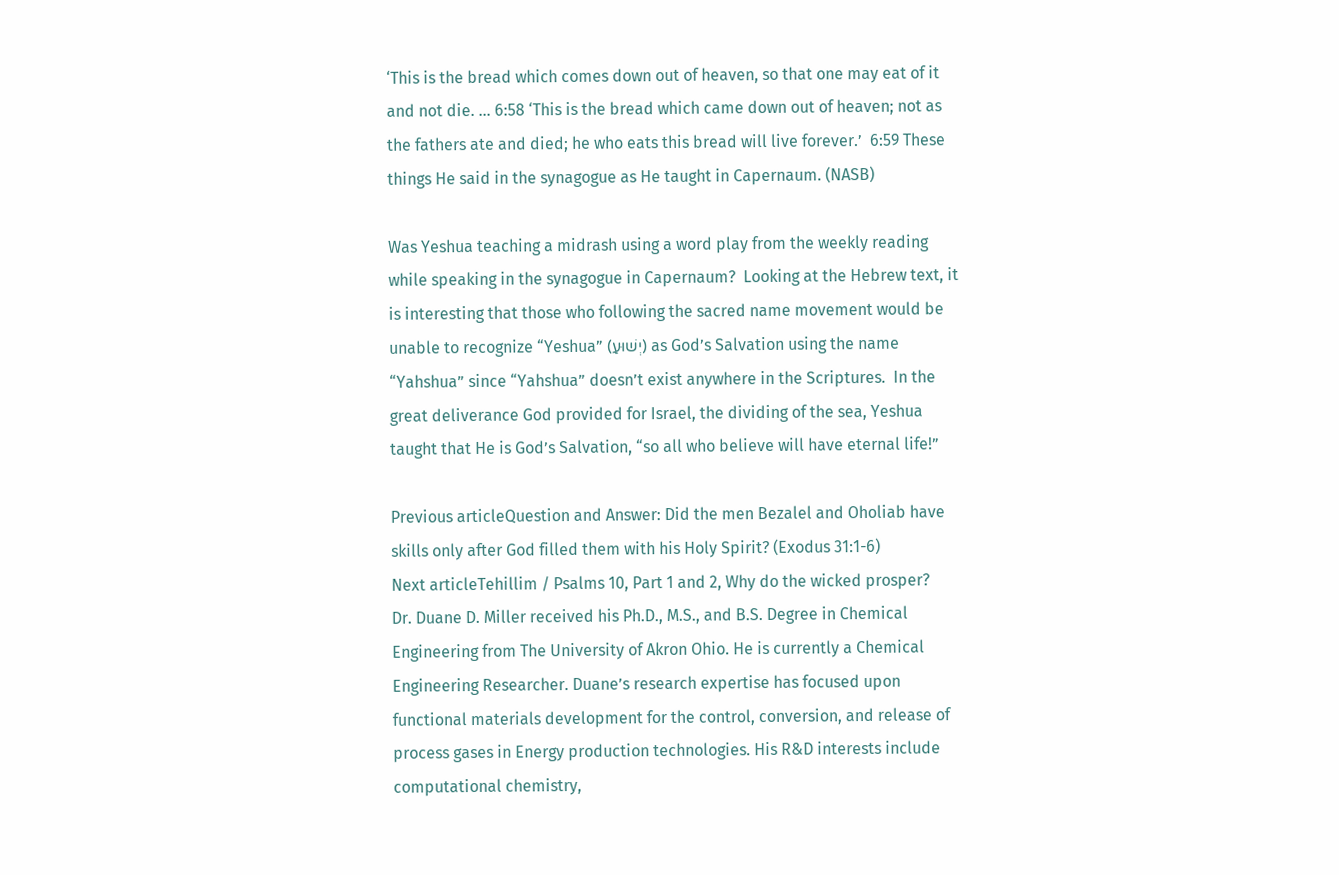‘This is the bread which comes down out of heaven, so that one may eat of it and not die. … 6:58 ‘This is the bread which came down out of heaven; not as the fathers ate and died; he who eats this bread will live forever.’  6:59 These things He said in the synagogue as He taught in Capernaum. (NASB)

Was Yeshua teaching a midrash using a word play from the weekly reading while speaking in the synagogue in Capernaum?  Looking at the Hebrew text, it is interesting that those who following the sacred name movement would be unable to recognize “Yeshua” (יְשׁוּעַ) as God’s Salvation using the name “Yahshua” since “Yahshua” doesn’t exist anywhere in the Scriptures.  In the great deliverance God provided for Israel, the dividing of the sea, Yeshua taught that He is God’s Salvation, “so all who believe will have eternal life!”

Previous articleQuestion and Answer: Did the men Bezalel and Oholiab have skills only after God filled them with his Holy Spirit? (Exodus 31:1-6)
Next articleTehillim / Psalms 10, Part 1 and 2, Why do the wicked prosper?
Dr. Duane D. Miller received his Ph.D., M.S., and B.S. Degree in Chemical Engineering from The University of Akron Ohio. He is currently a Chemical Engineering Researcher. Duane’s research expertise has focused upon functional materials development for the control, conversion, and release of process gases in Energy production technologies. His R&D interests include computational chemistry,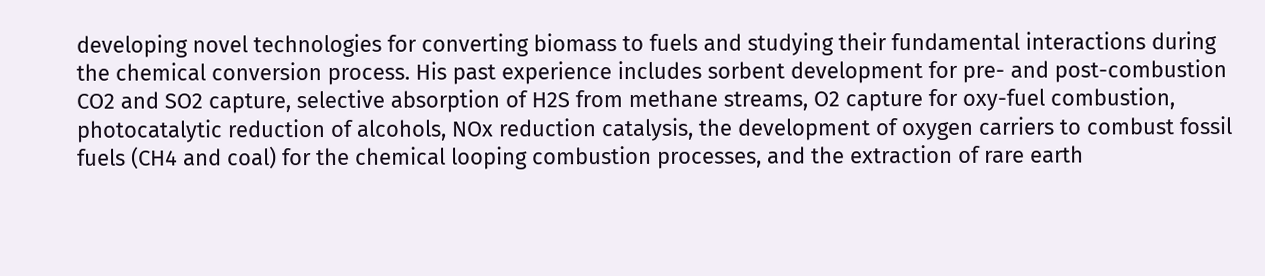developing novel technologies for converting biomass to fuels and studying their fundamental interactions during the chemical conversion process. His past experience includes sorbent development for pre- and post-combustion CO2 and SO2 capture, selective absorption of H2S from methane streams, O2 capture for oxy-fuel combustion, photocatalytic reduction of alcohols, NOx reduction catalysis, the development of oxygen carriers to combust fossil fuels (CH4 and coal) for the chemical looping combustion processes, and the extraction of rare earth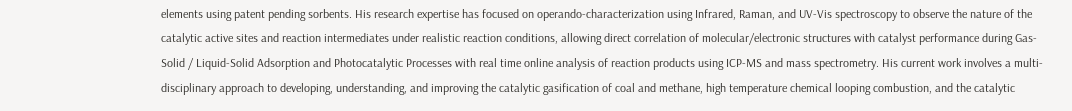elements using patent pending sorbents. His research expertise has focused on operando-characterization using Infrared, Raman, and UV-Vis spectroscopy to observe the nature of the catalytic active sites and reaction intermediates under realistic reaction conditions, allowing direct correlation of molecular/electronic structures with catalyst performance during Gas-Solid / Liquid-Solid Adsorption and Photocatalytic Processes with real time online analysis of reaction products using ICP-MS and mass spectrometry. His current work involves a multi-disciplinary approach to developing, understanding, and improving the catalytic gasification of coal and methane, high temperature chemical looping combustion, and the catalytic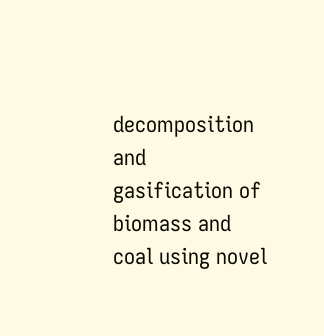decomposition and gasification of biomass and coal using novel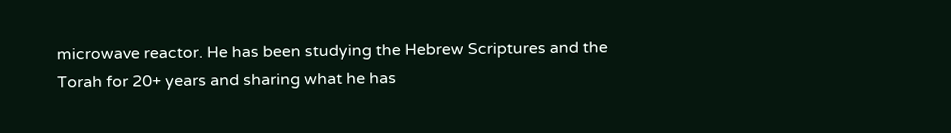microwave reactor. He has been studying the Hebrew Scriptures and the Torah for 20+ years and sharing what he has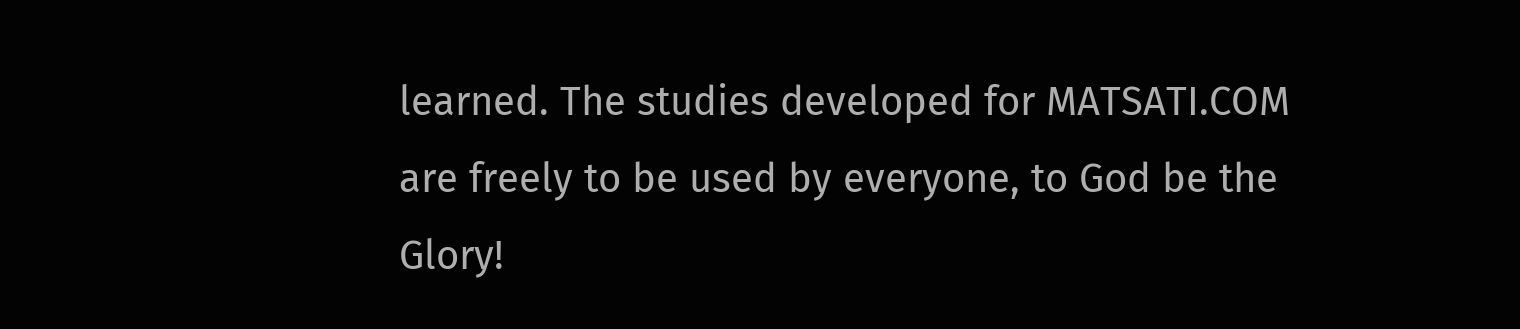learned. The studies developed for MATSATI.COM are freely to be used by everyone, to God be the Glory!